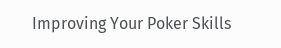Improving Your Poker Skills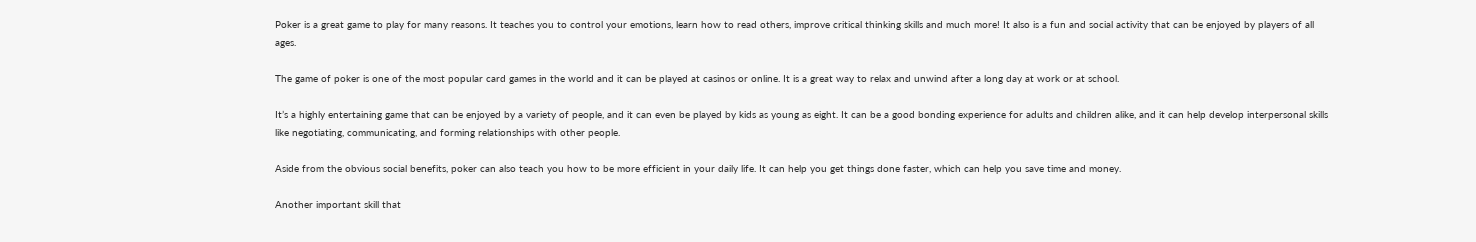Poker is a great game to play for many reasons. It teaches you to control your emotions, learn how to read others, improve critical thinking skills and much more! It also is a fun and social activity that can be enjoyed by players of all ages.

The game of poker is one of the most popular card games in the world and it can be played at casinos or online. It is a great way to relax and unwind after a long day at work or at school.

It’s a highly entertaining game that can be enjoyed by a variety of people, and it can even be played by kids as young as eight. It can be a good bonding experience for adults and children alike, and it can help develop interpersonal skills like negotiating, communicating, and forming relationships with other people.

Aside from the obvious social benefits, poker can also teach you how to be more efficient in your daily life. It can help you get things done faster, which can help you save time and money.

Another important skill that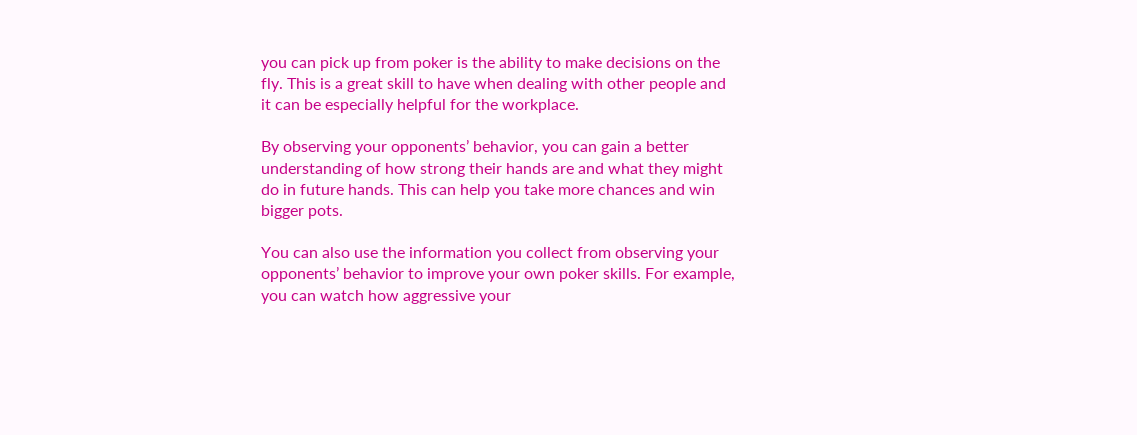you can pick up from poker is the ability to make decisions on the fly. This is a great skill to have when dealing with other people and it can be especially helpful for the workplace.

By observing your opponents’ behavior, you can gain a better understanding of how strong their hands are and what they might do in future hands. This can help you take more chances and win bigger pots.

You can also use the information you collect from observing your opponents’ behavior to improve your own poker skills. For example, you can watch how aggressive your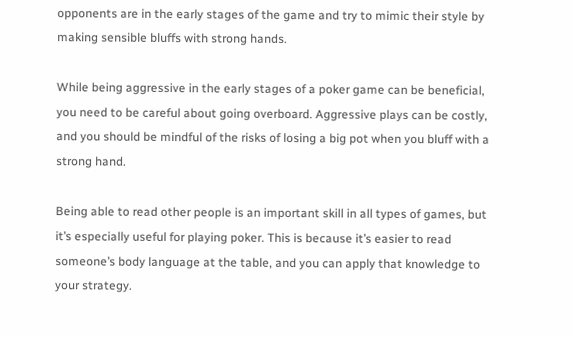opponents are in the early stages of the game and try to mimic their style by making sensible bluffs with strong hands.

While being aggressive in the early stages of a poker game can be beneficial, you need to be careful about going overboard. Aggressive plays can be costly, and you should be mindful of the risks of losing a big pot when you bluff with a strong hand.

Being able to read other people is an important skill in all types of games, but it’s especially useful for playing poker. This is because it’s easier to read someone’s body language at the table, and you can apply that knowledge to your strategy.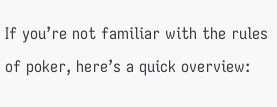If you’re not familiar with the rules of poker, here’s a quick overview: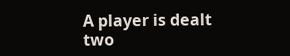A player is dealt two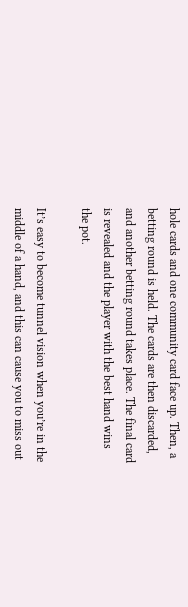hole cards and one community card face up. Then, a betting round is held. The cards are then discarded, and another betting round takes place. The final card is revealed and the player with the best hand wins the pot.

It’s easy to become tunnel vision when you’re in the middle of a hand, and this can cause you to miss out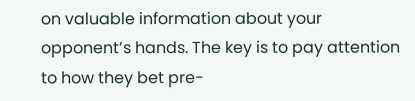on valuable information about your opponent’s hands. The key is to pay attention to how they bet pre-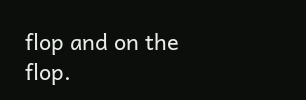flop and on the flop.